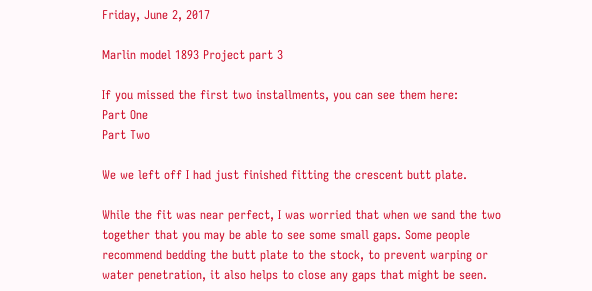Friday, June 2, 2017

Marlin model 1893 Project part 3

If you missed the first two installments, you can see them here:
Part One
Part Two

We we left off I had just finished fitting the crescent butt plate.

While the fit was near perfect, I was worried that when we sand the two together that you may be able to see some small gaps. Some people recommend bedding the butt plate to the stock, to prevent warping or water penetration, it also helps to close any gaps that might be seen.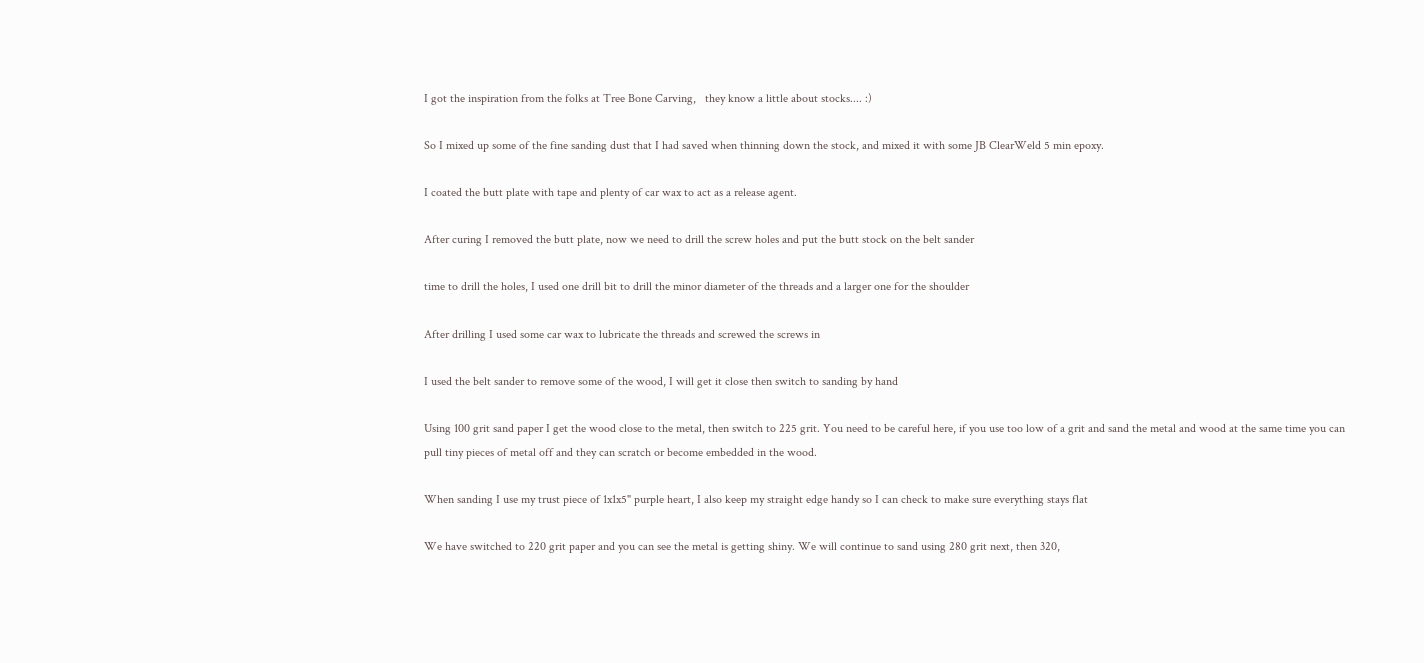I got the inspiration from the folks at Tree Bone Carving,   they know a little about stocks.... :)

So I mixed up some of the fine sanding dust that I had saved when thinning down the stock, and mixed it with some JB ClearWeld 5 min epoxy.

I coated the butt plate with tape and plenty of car wax to act as a release agent.

After curing I removed the butt plate, now we need to drill the screw holes and put the butt stock on the belt sander

time to drill the holes, I used one drill bit to drill the minor diameter of the threads and a larger one for the shoulder

After drilling I used some car wax to lubricate the threads and screwed the screws in

I used the belt sander to remove some of the wood, I will get it close then switch to sanding by hand

Using 100 grit sand paper I get the wood close to the metal, then switch to 225 grit. You need to be careful here, if you use too low of a grit and sand the metal and wood at the same time you can pull tiny pieces of metal off and they can scratch or become embedded in the wood.

When sanding I use my trust piece of 1x1x5" purple heart, I also keep my straight edge handy so I can check to make sure everything stays flat

We have switched to 220 grit paper and you can see the metal is getting shiny. We will continue to sand using 280 grit next, then 320,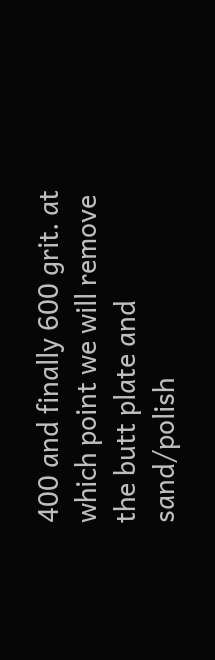400 and finally 600 grit. at which point we will remove the butt plate and sand/polish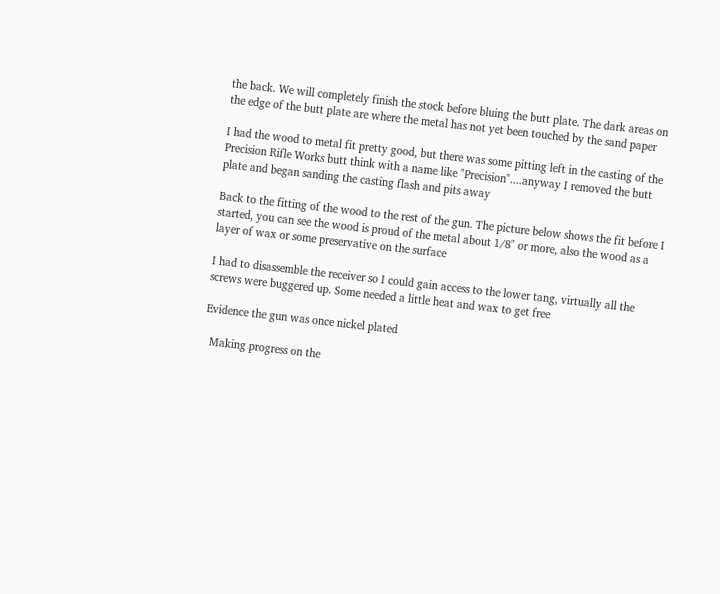the back. We will completely finish the stock before bluing the butt plate. The dark areas on the edge of the butt plate are where the metal has not yet been touched by the sand paper

I had the wood to metal fit pretty good, but there was some pitting left in the casting of the Precision Rifle Works butt think with a name like "Precision"....anyway I removed the butt plate and began sanding the casting flash and pits away

Back to the fitting of the wood to the rest of the gun. The picture below shows the fit before I started, you can see the wood is proud of the metal about 1/8" or more, also the wood as a layer of wax or some preservative on the surface

I had to disassemble the receiver so I could gain access to the lower tang, virtually all the screws were buggered up. Some needed a little heat and wax to get free

Evidence the gun was once nickel plated

  Making progress on the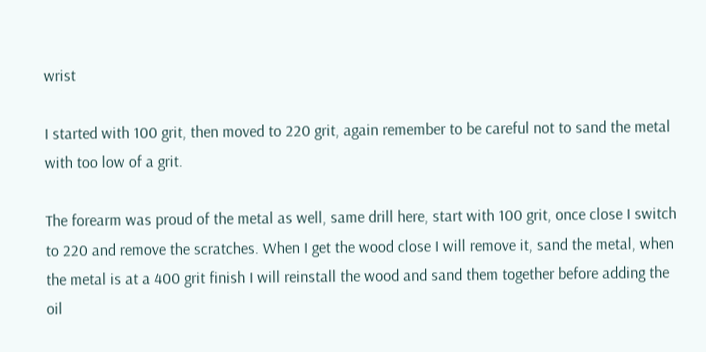wrist

I started with 100 grit, then moved to 220 grit, again remember to be careful not to sand the metal with too low of a grit.

The forearm was proud of the metal as well, same drill here, start with 100 grit, once close I switch to 220 and remove the scratches. When I get the wood close I will remove it, sand the metal, when the metal is at a 400 grit finish I will reinstall the wood and sand them together before adding the oil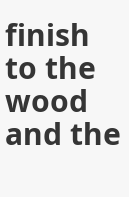finish to the wood and the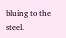bluing to the steel.